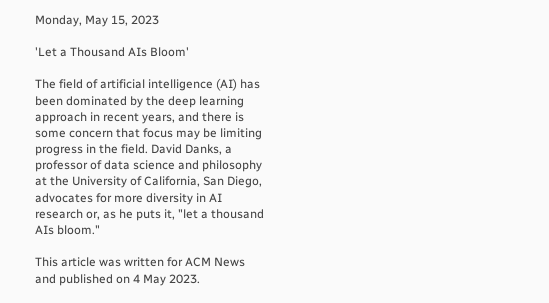Monday, May 15, 2023

'Let a Thousand AIs Bloom'

The field of artificial intelligence (AI) has been dominated by the deep learning approach in recent years, and there is some concern that focus may be limiting progress in the field. David Danks, a professor of data science and philosophy at the University of California, San Diego, advocates for more diversity in AI research or, as he puts it, "let a thousand AIs bloom."

This article was written for ACM News and published on 4 May 2023.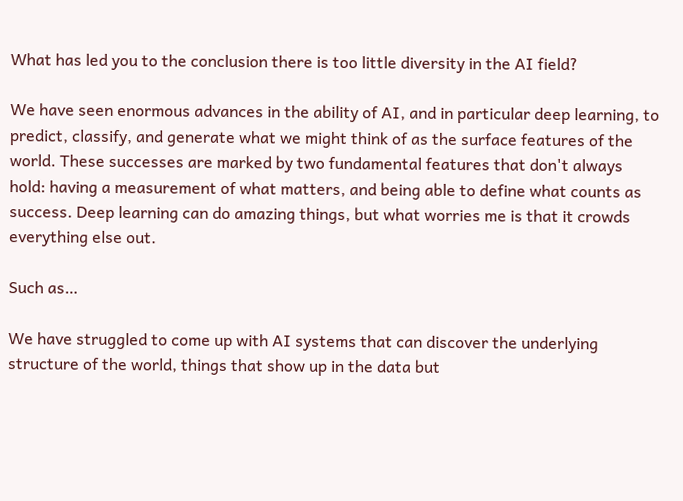What has led you to the conclusion there is too little diversity in the AI field?

We have seen enormous advances in the ability of AI, and in particular deep learning, to predict, classify, and generate what we might think of as the surface features of the world. These successes are marked by two fundamental features that don't always hold: having a measurement of what matters, and being able to define what counts as success. Deep learning can do amazing things, but what worries me is that it crowds everything else out.

Such as…

We have struggled to come up with AI systems that can discover the underlying structure of the world, things that show up in the data but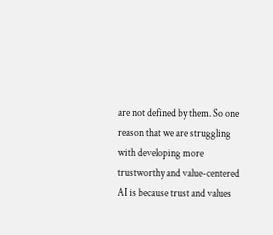are not defined by them. So one reason that we are struggling with developing more trustworthy and value-centered AI is because trust and values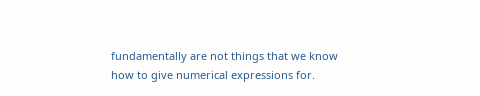fundamentally are not things that we know how to give numerical expressions for.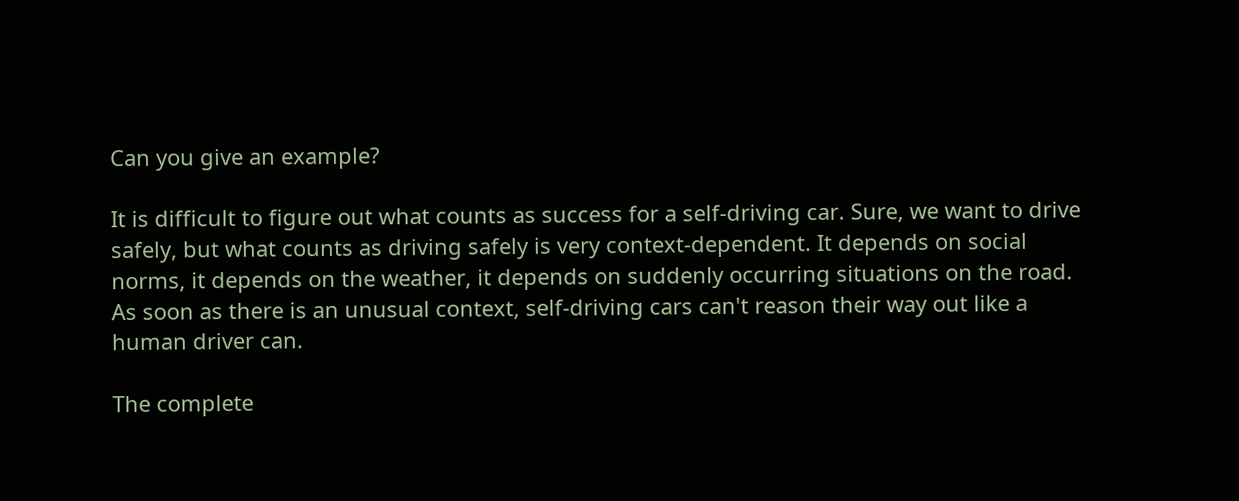Can you give an example?

It is difficult to figure out what counts as success for a self-driving car. Sure, we want to drive safely, but what counts as driving safely is very context-dependent. It depends on social norms, it depends on the weather, it depends on suddenly occurring situations on the road. As soon as there is an unusual context, self-driving cars can't reason their way out like a human driver can.

The complete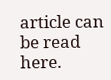article can be read here.